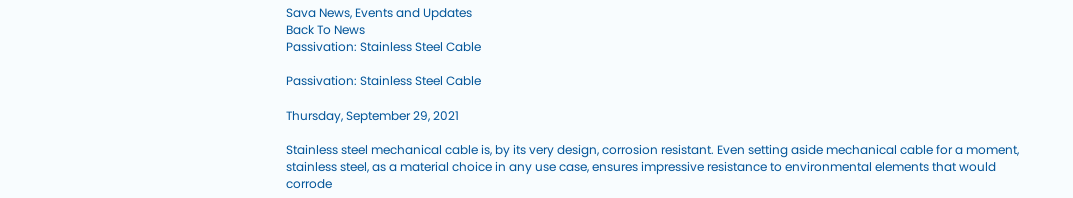Sava News, Events and Updates
Back To News
Passivation: Stainless Steel Cable

Passivation: Stainless Steel Cable

Thursday, September 29, 2021

Stainless steel mechanical cable is, by its very design, corrosion resistant. Even setting aside mechanical cable for a moment, stainless steel, as a material choice in any use case, ensures impressive resistance to environmental elements that would corrode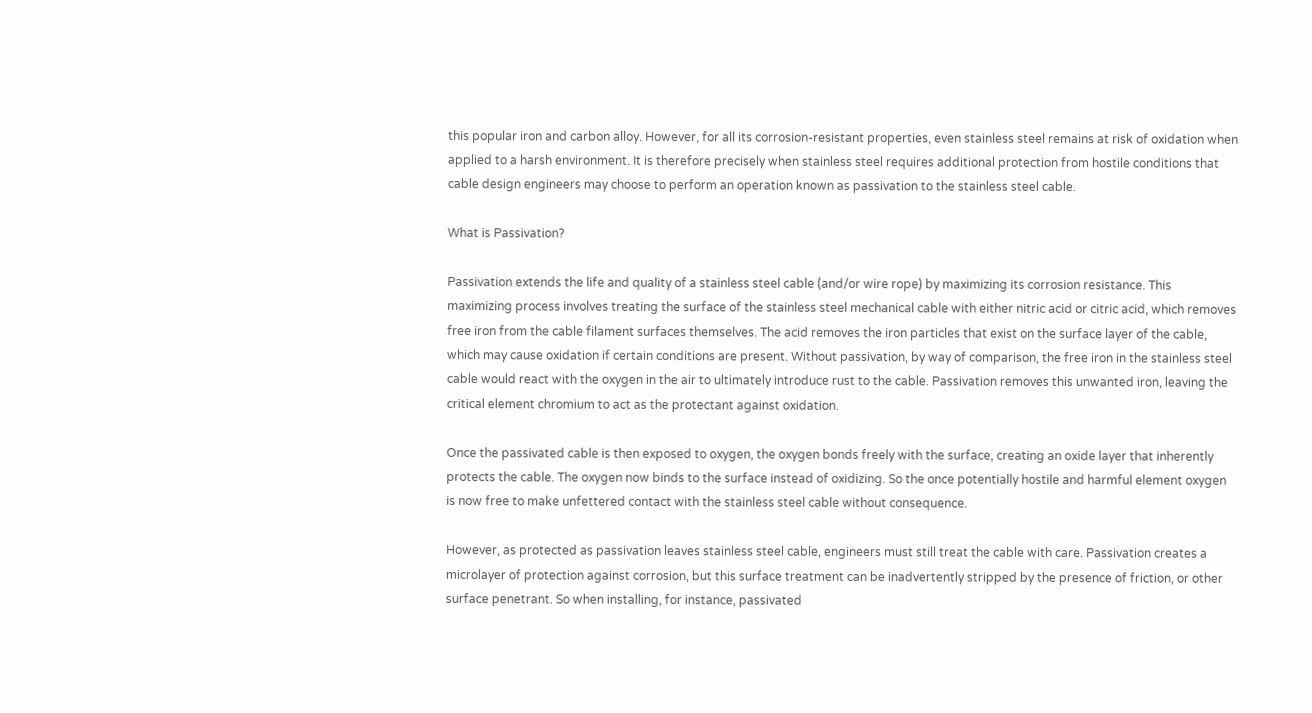this popular iron and carbon alloy. However, for all its corrosion-resistant properties, even stainless steel remains at risk of oxidation when applied to a harsh environment. It is therefore precisely when stainless steel requires additional protection from hostile conditions that cable design engineers may choose to perform an operation known as passivation to the stainless steel cable.

What is Passivation?

Passivation extends the life and quality of a stainless steel cable (and/or wire rope) by maximizing its corrosion resistance. This maximizing process involves treating the surface of the stainless steel mechanical cable with either nitric acid or citric acid, which removes free iron from the cable filament surfaces themselves. The acid removes the iron particles that exist on the surface layer of the cable, which may cause oxidation if certain conditions are present. Without passivation, by way of comparison, the free iron in the stainless steel cable would react with the oxygen in the air to ultimately introduce rust to the cable. Passivation removes this unwanted iron, leaving the critical element chromium to act as the protectant against oxidation.

Once the passivated cable is then exposed to oxygen, the oxygen bonds freely with the surface, creating an oxide layer that inherently protects the cable. The oxygen now binds to the surface instead of oxidizing. So the once potentially hostile and harmful element oxygen is now free to make unfettered contact with the stainless steel cable without consequence.

However, as protected as passivation leaves stainless steel cable, engineers must still treat the cable with care. Passivation creates a microlayer of protection against corrosion, but this surface treatment can be inadvertently stripped by the presence of friction, or other surface penetrant. So when installing, for instance, passivated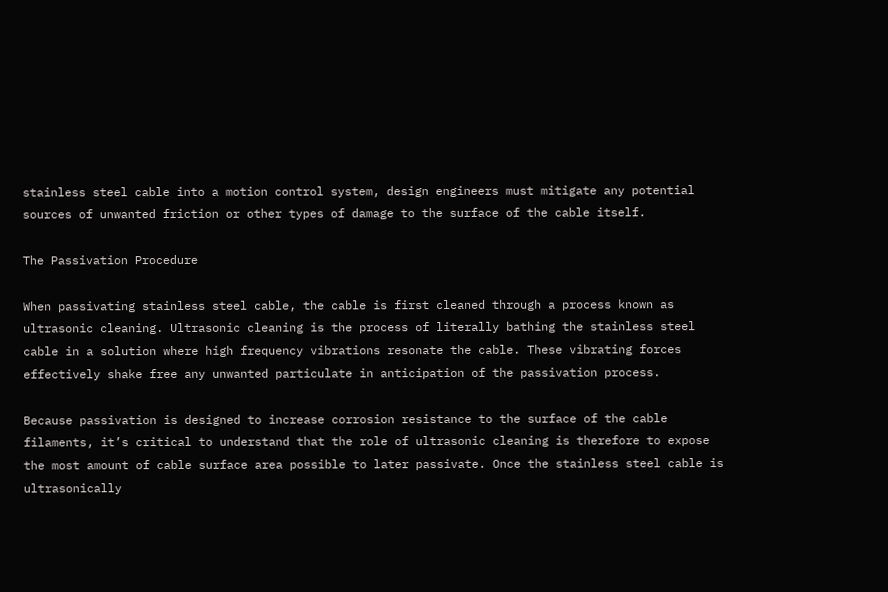stainless steel cable into a motion control system, design engineers must mitigate any potential sources of unwanted friction or other types of damage to the surface of the cable itself.

The Passivation Procedure

When passivating stainless steel cable, the cable is first cleaned through a process known as ultrasonic cleaning. Ultrasonic cleaning is the process of literally bathing the stainless steel cable in a solution where high frequency vibrations resonate the cable. These vibrating forces effectively shake free any unwanted particulate in anticipation of the passivation process.

Because passivation is designed to increase corrosion resistance to the surface of the cable filaments, it’s critical to understand that the role of ultrasonic cleaning is therefore to expose the most amount of cable surface area possible to later passivate. Once the stainless steel cable is ultrasonically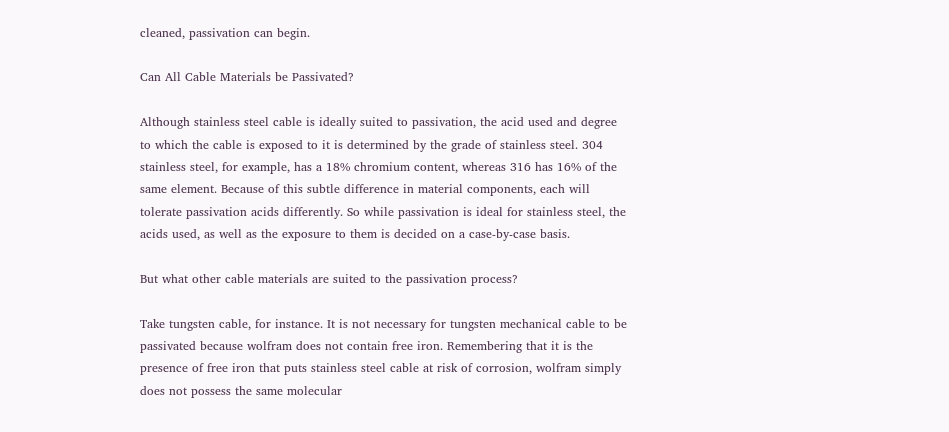cleaned, passivation can begin.

Can All Cable Materials be Passivated?

Although stainless steel cable is ideally suited to passivation, the acid used and degree to which the cable is exposed to it is determined by the grade of stainless steel. 304 stainless steel, for example, has a 18% chromium content, whereas 316 has 16% of the same element. Because of this subtle difference in material components, each will tolerate passivation acids differently. So while passivation is ideal for stainless steel, the acids used, as well as the exposure to them is decided on a case-by-case basis.

But what other cable materials are suited to the passivation process?

Take tungsten cable, for instance. It is not necessary for tungsten mechanical cable to be passivated because wolfram does not contain free iron. Remembering that it is the presence of free iron that puts stainless steel cable at risk of corrosion, wolfram simply does not possess the same molecular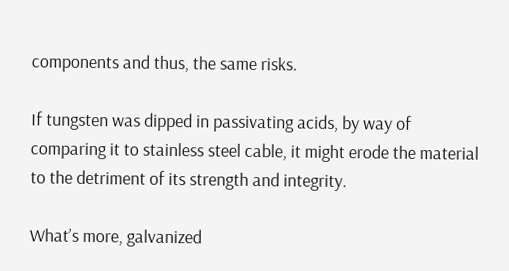components and thus, the same risks.

If tungsten was dipped in passivating acids, by way of comparing it to stainless steel cable, it might erode the material to the detriment of its strength and integrity.

What’s more, galvanized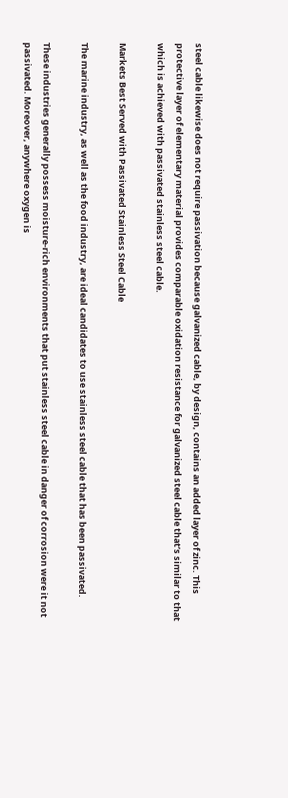steel cable likewise does not require passivation because galvanized cable, by design, contains an added layer of zinc. This protective layer of elementary material provides comparable oxidation resistance for galvanized steel cable that’s similar to that which is achieved with passivated stainless steel cable.

Markets Best Served with Passivated Stainless Steel Cable

The marine industry, as well as the food industry, are ideal candidates to use stainless steel cable that has been passivated.

These industries generally possess moisture-rich environments that put stainless steel cable in danger of corrosion were it not passivated. Moreover, anywhere oxygen is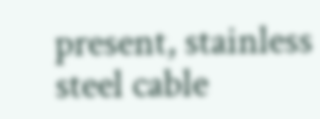present, stainless steel cable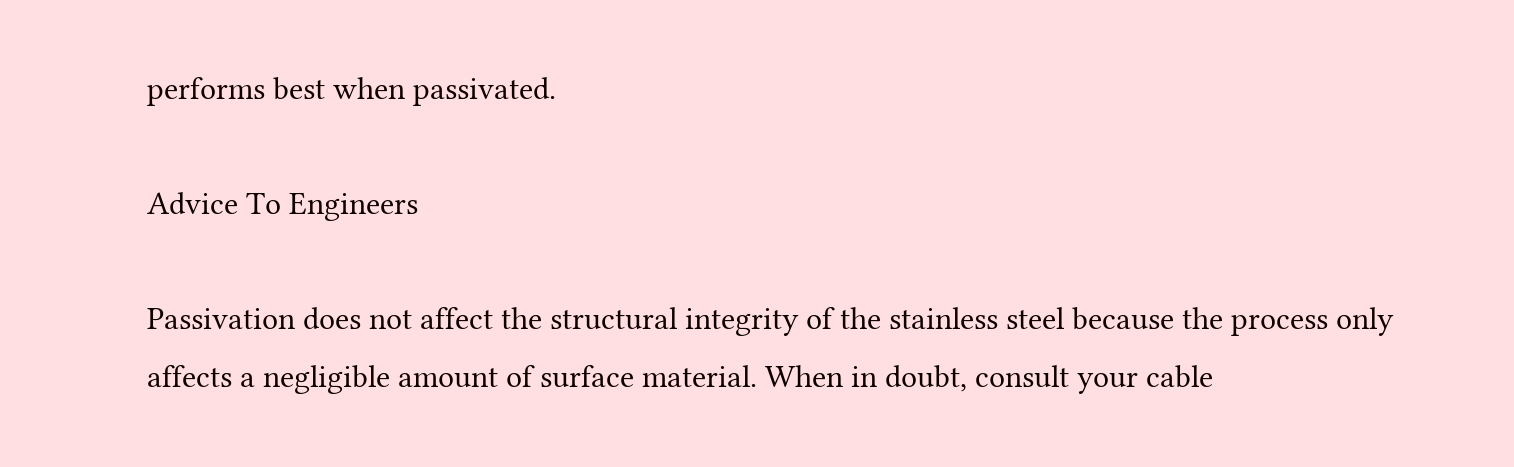performs best when passivated.

Advice To Engineers

Passivation does not affect the structural integrity of the stainless steel because the process only affects a negligible amount of surface material. When in doubt, consult your cable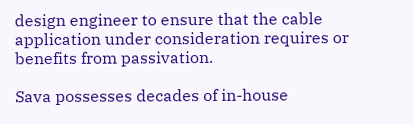design engineer to ensure that the cable application under consideration requires or benefits from passivation.

Sava possesses decades of in-house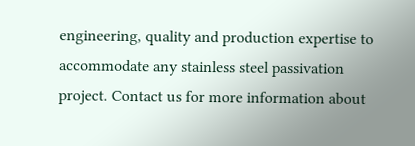engineering, quality and production expertise to accommodate any stainless steel passivation project. Contact us for more information about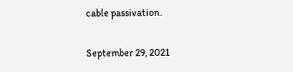cable passivation.

September 29, 2021